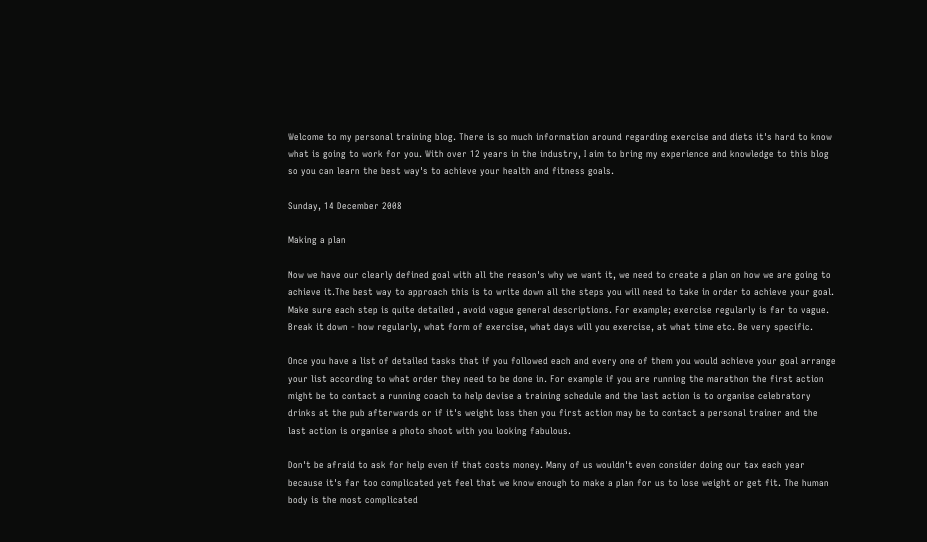Welcome to my personal training blog. There is so much information around regarding exercise and diets it's hard to know what is going to work for you. With over 12 years in the industry, I aim to bring my experience and knowledge to this blog so you can learn the best way's to achieve your health and fitness goals.

Sunday, 14 December 2008

Making a plan

Now we have our clearly defined goal with all the reason's why we want it, we need to create a plan on how we are going to achieve it.The best way to approach this is to write down all the steps you will need to take in order to achieve your goal. Make sure each step is quite detailed , avoid vague general descriptions. For example; exercise regularly is far to vague. Break it down - how regularly, what form of exercise, what days will you exercise, at what time etc. Be very specific.

Once you have a list of detailed tasks that if you followed each and every one of them you would achieve your goal arrange your list according to what order they need to be done in. For example if you are running the marathon the first action might be to contact a running coach to help devise a training schedule and the last action is to organise celebratory drinks at the pub afterwards or if it's weight loss then you first action may be to contact a personal trainer and the last action is organise a photo shoot with you looking fabulous.

Don't be afraid to ask for help even if that costs money. Many of us wouldn't even consider doing our tax each year because it's far too complicated yet feel that we know enough to make a plan for us to lose weight or get fit. The human body is the most complicated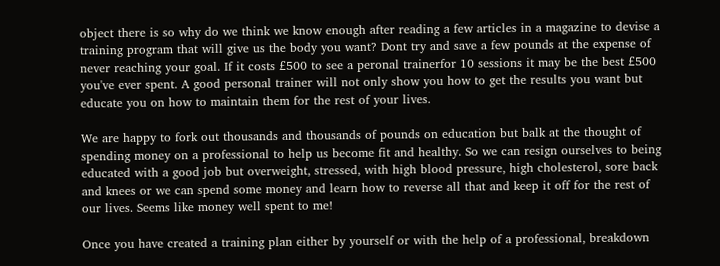object there is so why do we think we know enough after reading a few articles in a magazine to devise a training program that will give us the body you want? Dont try and save a few pounds at the expense of never reaching your goal. If it costs £500 to see a peronal trainerfor 10 sessions it may be the best £500 you've ever spent. A good personal trainer will not only show you how to get the results you want but educate you on how to maintain them for the rest of your lives.

We are happy to fork out thousands and thousands of pounds on education but balk at the thought of spending money on a professional to help us become fit and healthy. So we can resign ourselves to being educated with a good job but overweight, stressed, with high blood pressure, high cholesterol, sore back and knees or we can spend some money and learn how to reverse all that and keep it off for the rest of our lives. Seems like money well spent to me!

Once you have created a training plan either by yourself or with the help of a professional, breakdown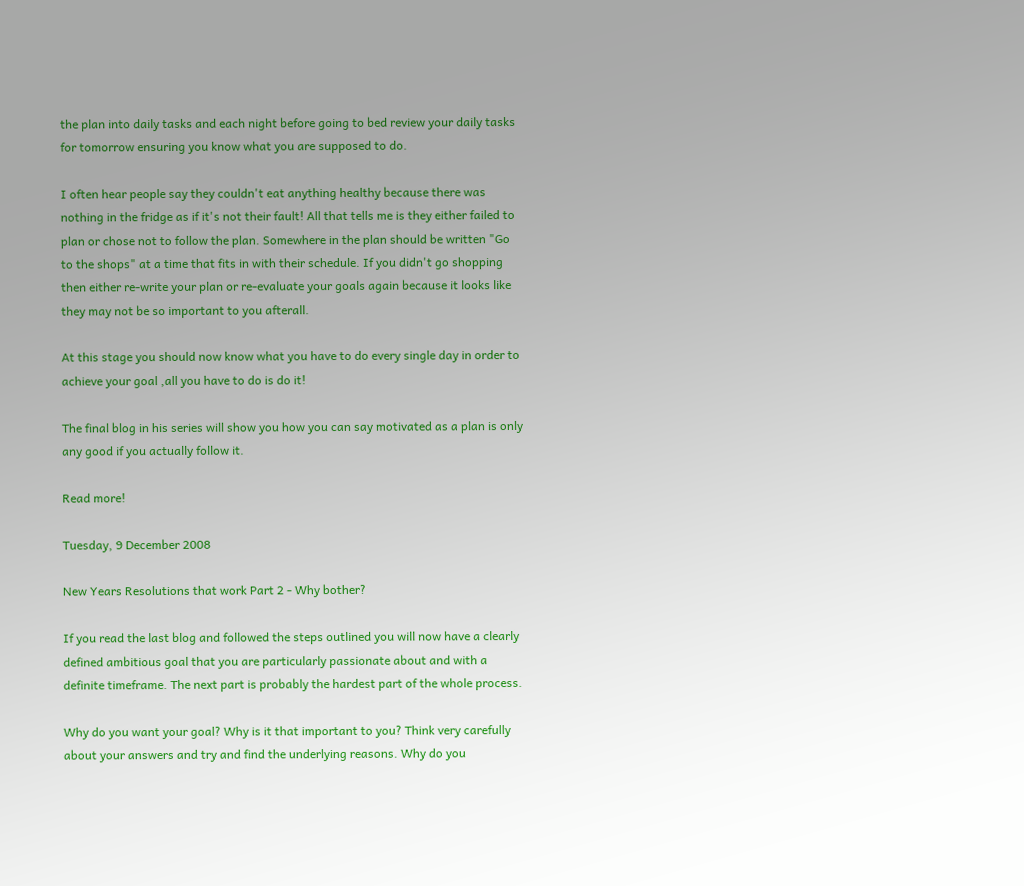the plan into daily tasks and each night before going to bed review your daily tasks for tomorrow ensuring you know what you are supposed to do.

I often hear people say they couldn't eat anything healthy because there was nothing in the fridge as if it's not their fault! All that tells me is they either failed to plan or chose not to follow the plan. Somewhere in the plan should be written "Go to the shops" at a time that fits in with their schedule. If you didn't go shopping then either re-write your plan or re-evaluate your goals again because it looks like they may not be so important to you afterall.

At this stage you should now know what you have to do every single day in order to achieve your goal ,all you have to do is do it!

The final blog in his series will show you how you can say motivated as a plan is only any good if you actually follow it.

Read more!

Tuesday, 9 December 2008

New Years Resolutions that work Part 2 - Why bother?

If you read the last blog and followed the steps outlined you will now have a clearly defined ambitious goal that you are particularly passionate about and with a definite timeframe. The next part is probably the hardest part of the whole process.

Why do you want your goal? Why is it that important to you? Think very carefully about your answers and try and find the underlying reasons. Why do you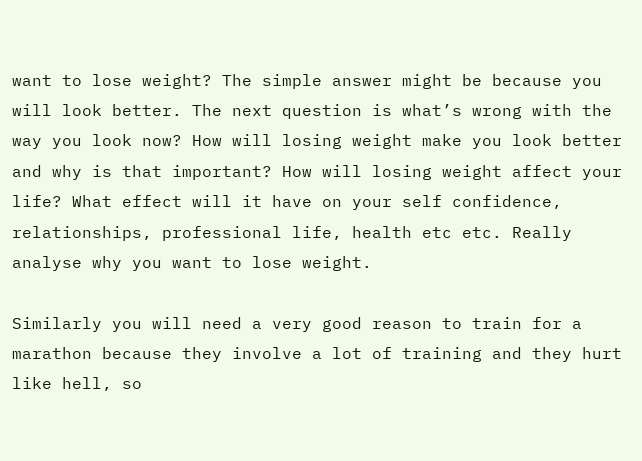want to lose weight? The simple answer might be because you will look better. The next question is what’s wrong with the way you look now? How will losing weight make you look better and why is that important? How will losing weight affect your life? What effect will it have on your self confidence, relationships, professional life, health etc etc. Really analyse why you want to lose weight.

Similarly you will need a very good reason to train for a marathon because they involve a lot of training and they hurt like hell, so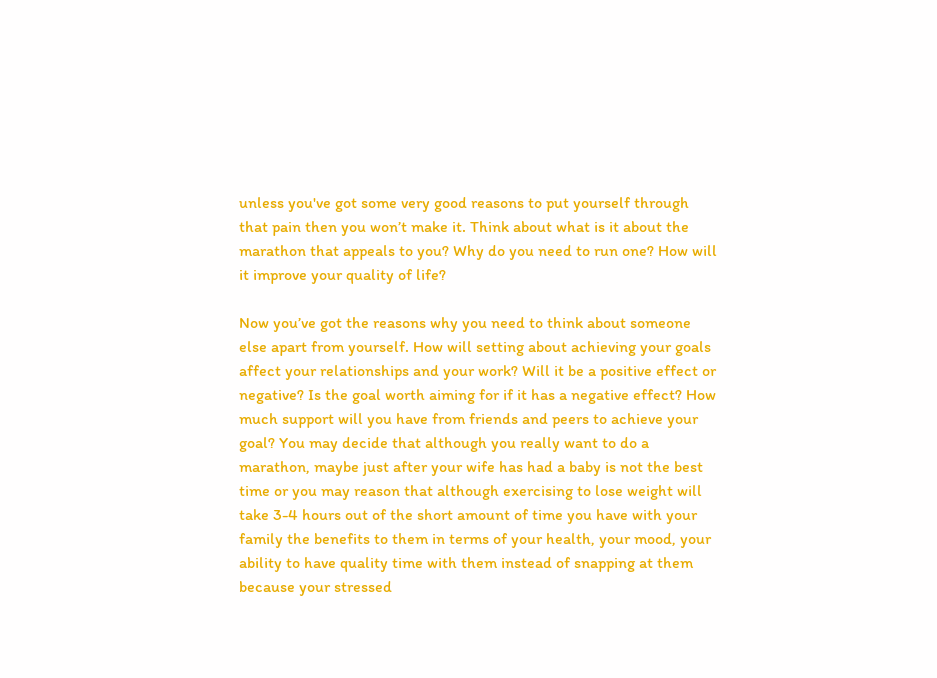unless you've got some very good reasons to put yourself through that pain then you won’t make it. Think about what is it about the marathon that appeals to you? Why do you need to run one? How will it improve your quality of life?

Now you’ve got the reasons why you need to think about someone else apart from yourself. How will setting about achieving your goals affect your relationships and your work? Will it be a positive effect or negative? Is the goal worth aiming for if it has a negative effect? How much support will you have from friends and peers to achieve your goal? You may decide that although you really want to do a marathon, maybe just after your wife has had a baby is not the best time or you may reason that although exercising to lose weight will take 3-4 hours out of the short amount of time you have with your family the benefits to them in terms of your health, your mood, your ability to have quality time with them instead of snapping at them because your stressed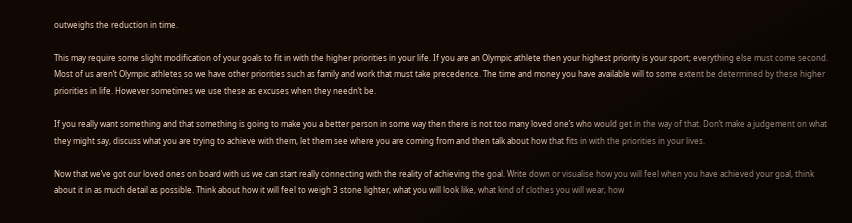outweighs the reduction in time.

This may require some slight modification of your goals to fit in with the higher priorities in your life. If you are an Olympic athlete then your highest priority is your sport; everything else must come second. Most of us aren’t Olympic athletes so we have other priorities such as family and work that must take precedence. The time and money you have available will to some extent be determined by these higher priorities in life. However sometimes we use these as excuses when they needn’t be.

If you really want something and that something is going to make you a better person in some way then there is not too many loved one’s who would get in the way of that. Don’t make a judgement on what they might say, discuss what you are trying to achieve with them, let them see where you are coming from and then talk about how that fits in with the priorities in your lives.

Now that we’ve got our loved ones on board with us we can start really connecting with the reality of achieving the goal. Write down or visualise how you will feel when you have achieved your goal, think about it in as much detail as possible. Think about how it will feel to weigh 3 stone lighter, what you will look like, what kind of clothes you will wear, how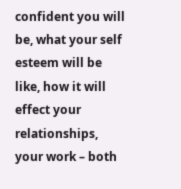confident you will be, what your self esteem will be like, how it will effect your relationships, your work – both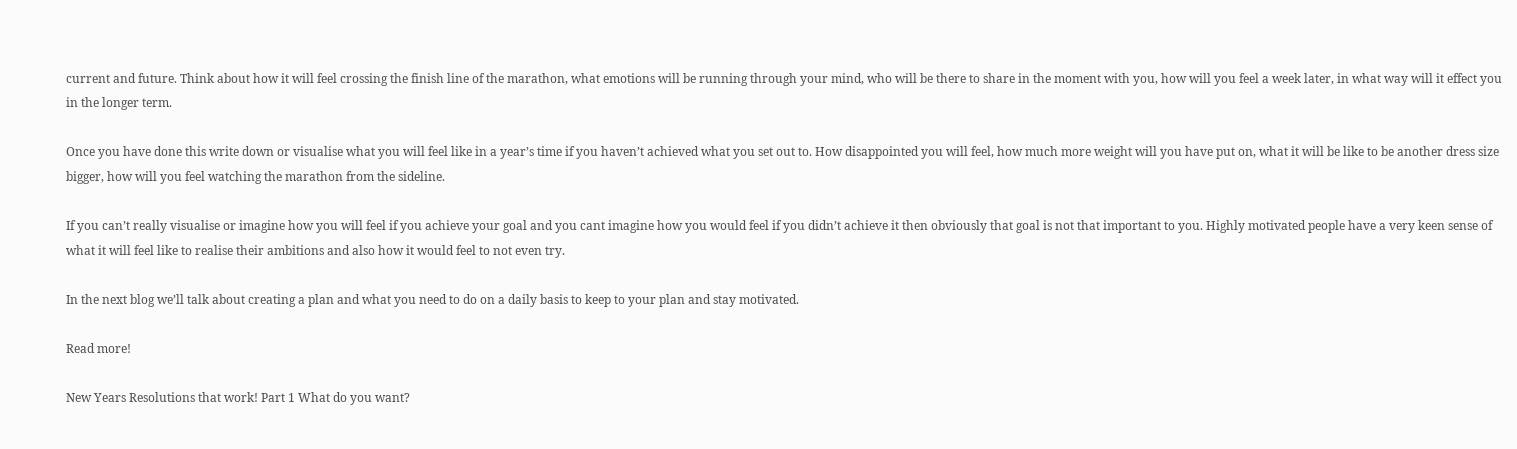current and future. Think about how it will feel crossing the finish line of the marathon, what emotions will be running through your mind, who will be there to share in the moment with you, how will you feel a week later, in what way will it effect you in the longer term.

Once you have done this write down or visualise what you will feel like in a year’s time if you haven’t achieved what you set out to. How disappointed you will feel, how much more weight will you have put on, what it will be like to be another dress size bigger, how will you feel watching the marathon from the sideline.

If you can’t really visualise or imagine how you will feel if you achieve your goal and you cant imagine how you would feel if you didn’t achieve it then obviously that goal is not that important to you. Highly motivated people have a very keen sense of what it will feel like to realise their ambitions and also how it would feel to not even try.

In the next blog we’ll talk about creating a plan and what you need to do on a daily basis to keep to your plan and stay motivated.

Read more!

New Years Resolutions that work! Part 1 What do you want?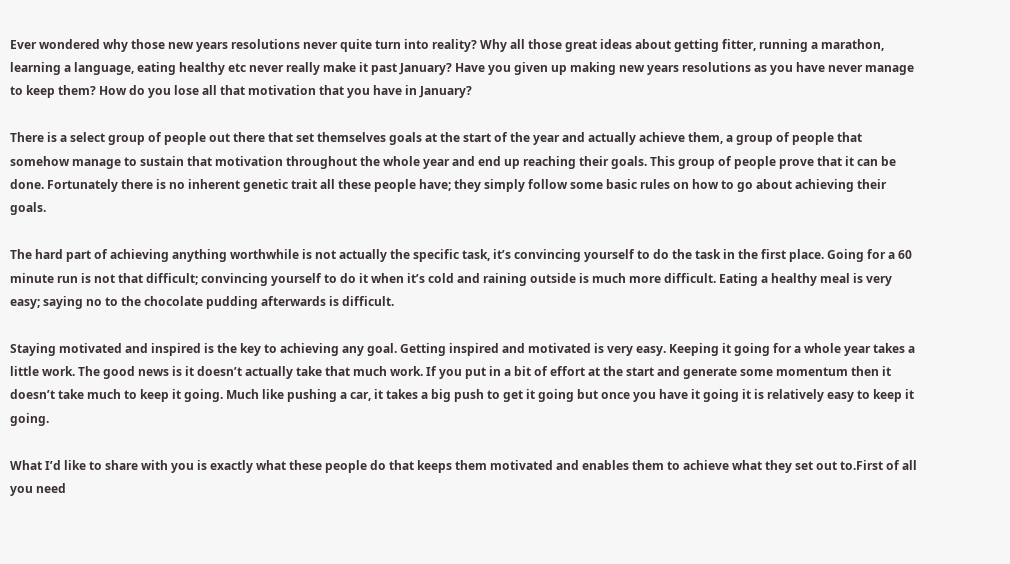Ever wondered why those new years resolutions never quite turn into reality? Why all those great ideas about getting fitter, running a marathon, learning a language, eating healthy etc never really make it past January? Have you given up making new years resolutions as you have never manage to keep them? How do you lose all that motivation that you have in January?

There is a select group of people out there that set themselves goals at the start of the year and actually achieve them, a group of people that somehow manage to sustain that motivation throughout the whole year and end up reaching their goals. This group of people prove that it can be done. Fortunately there is no inherent genetic trait all these people have; they simply follow some basic rules on how to go about achieving their goals.

The hard part of achieving anything worthwhile is not actually the specific task, it’s convincing yourself to do the task in the first place. Going for a 60 minute run is not that difficult; convincing yourself to do it when it’s cold and raining outside is much more difficult. Eating a healthy meal is very easy; saying no to the chocolate pudding afterwards is difficult.

Staying motivated and inspired is the key to achieving any goal. Getting inspired and motivated is very easy. Keeping it going for a whole year takes a little work. The good news is it doesn’t actually take that much work. If you put in a bit of effort at the start and generate some momentum then it doesn’t take much to keep it going. Much like pushing a car, it takes a big push to get it going but once you have it going it is relatively easy to keep it going.

What I’d like to share with you is exactly what these people do that keeps them motivated and enables them to achieve what they set out to.First of all you need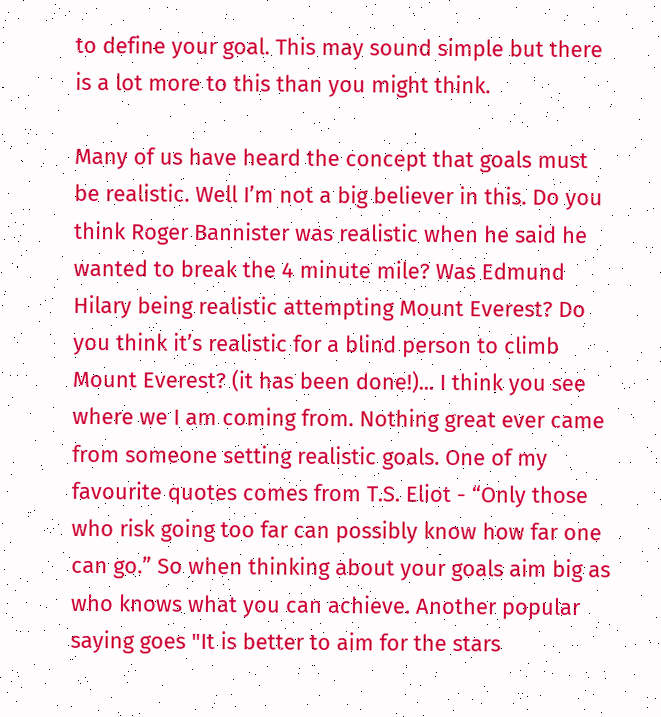to define your goal. This may sound simple but there is a lot more to this than you might think.

Many of us have heard the concept that goals must be realistic. Well I’m not a big believer in this. Do you think Roger Bannister was realistic when he said he wanted to break the 4 minute mile? Was Edmund Hilary being realistic attempting Mount Everest? Do you think it’s realistic for a blind person to climb Mount Everest? (it has been done!)... I think you see where we I am coming from. Nothing great ever came from someone setting realistic goals. One of my favourite quotes comes from T.S. Eliot - “Only those who risk going too far can possibly know how far one can go.” So when thinking about your goals aim big as who knows what you can achieve. Another popular saying goes "It is better to aim for the stars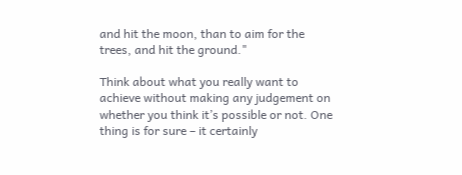and hit the moon, than to aim for the trees, and hit the ground."

Think about what you really want to achieve without making any judgement on whether you think it’s possible or not. One thing is for sure – it certainly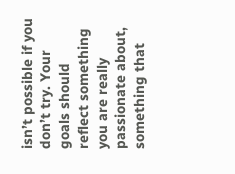isn’t possible if you don’t try. Your goals should reflect something you are really passionate about, something that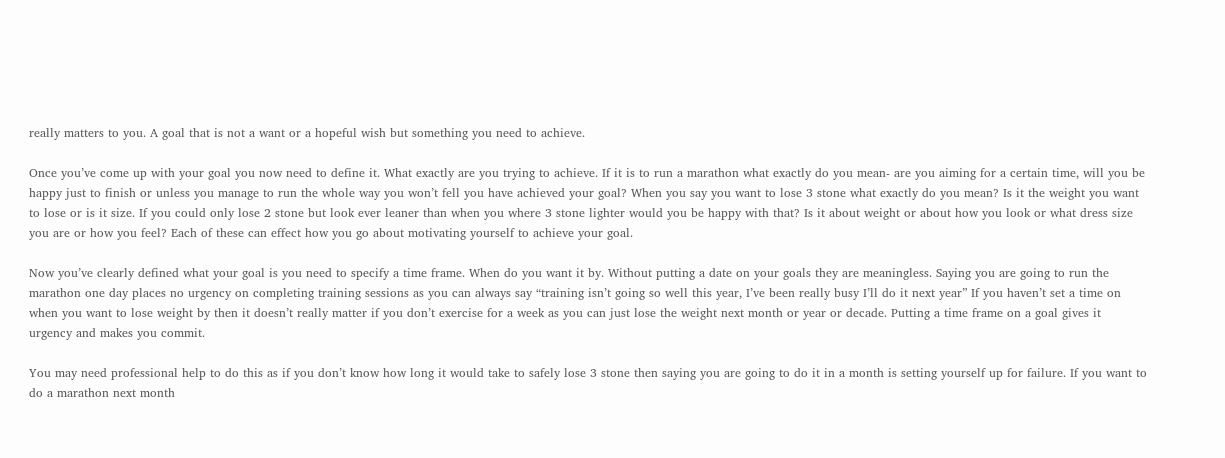really matters to you. A goal that is not a want or a hopeful wish but something you need to achieve.

Once you’ve come up with your goal you now need to define it. What exactly are you trying to achieve. If it is to run a marathon what exactly do you mean- are you aiming for a certain time, will you be happy just to finish or unless you manage to run the whole way you won’t fell you have achieved your goal? When you say you want to lose 3 stone what exactly do you mean? Is it the weight you want to lose or is it size. If you could only lose 2 stone but look ever leaner than when you where 3 stone lighter would you be happy with that? Is it about weight or about how you look or what dress size you are or how you feel? Each of these can effect how you go about motivating yourself to achieve your goal.

Now you’ve clearly defined what your goal is you need to specify a time frame. When do you want it by. Without putting a date on your goals they are meaningless. Saying you are going to run the marathon one day places no urgency on completing training sessions as you can always say “training isn’t going so well this year, I’ve been really busy I’ll do it next year” If you haven’t set a time on when you want to lose weight by then it doesn’t really matter if you don’t exercise for a week as you can just lose the weight next month or year or decade. Putting a time frame on a goal gives it urgency and makes you commit.

You may need professional help to do this as if you don’t know how long it would take to safely lose 3 stone then saying you are going to do it in a month is setting yourself up for failure. If you want to do a marathon next month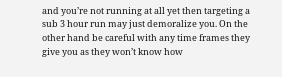and you’re not running at all yet then targeting a sub 3 hour run may just demoralize you. On the other hand be careful with any time frames they give you as they won’t know how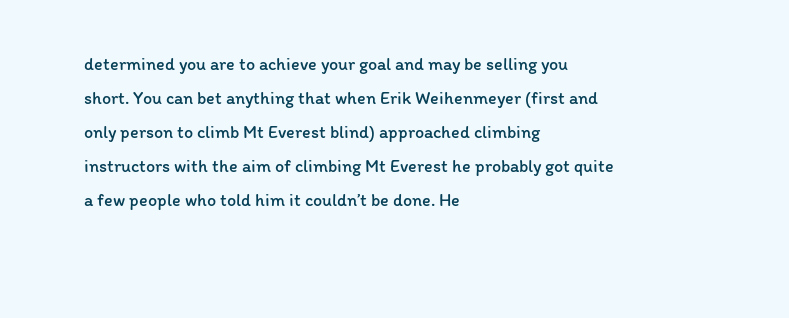determined you are to achieve your goal and may be selling you short. You can bet anything that when Erik Weihenmeyer (first and only person to climb Mt Everest blind) approached climbing instructors with the aim of climbing Mt Everest he probably got quite a few people who told him it couldn’t be done. He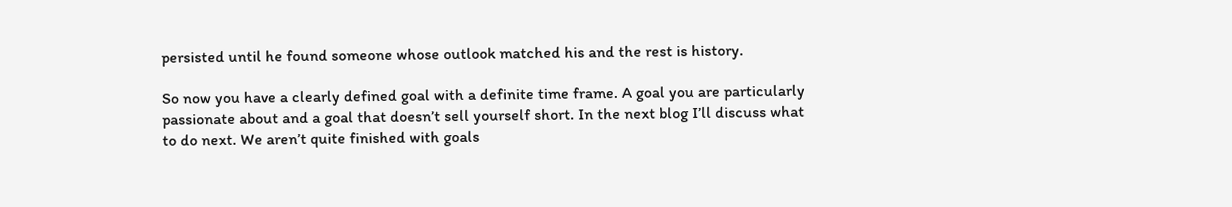persisted until he found someone whose outlook matched his and the rest is history.

So now you have a clearly defined goal with a definite time frame. A goal you are particularly passionate about and a goal that doesn’t sell yourself short. In the next blog I’ll discuss what to do next. We aren’t quite finished with goals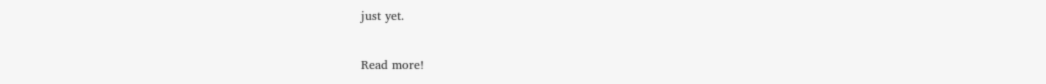just yet.

Read more!